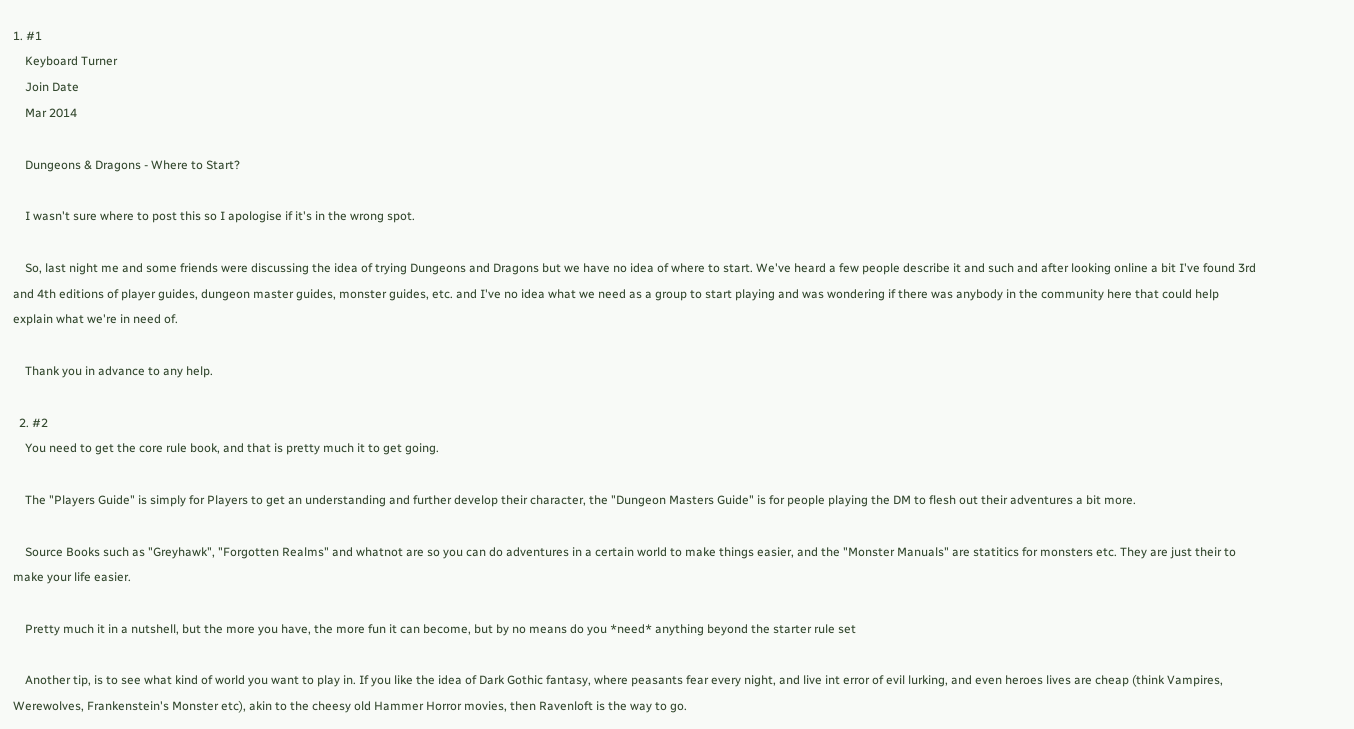1. #1
    Keyboard Turner
    Join Date
    Mar 2014

    Dungeons & Dragons - Where to Start?

    I wasn't sure where to post this so I apologise if it's in the wrong spot.

    So, last night me and some friends were discussing the idea of trying Dungeons and Dragons but we have no idea of where to start. We've heard a few people describe it and such and after looking online a bit I've found 3rd and 4th editions of player guides, dungeon master guides, monster guides, etc. and I've no idea what we need as a group to start playing and was wondering if there was anybody in the community here that could help explain what we're in need of.

    Thank you in advance to any help.

  2. #2
    You need to get the core rule book, and that is pretty much it to get going.

    The "Players Guide" is simply for Players to get an understanding and further develop their character, the "Dungeon Masters Guide" is for people playing the DM to flesh out their adventures a bit more.

    Source Books such as "Greyhawk", "Forgotten Realms" and whatnot are so you can do adventures in a certain world to make things easier, and the "Monster Manuals" are statitics for monsters etc. They are just their to make your life easier.

    Pretty much it in a nutshell, but the more you have, the more fun it can become, but by no means do you *need* anything beyond the starter rule set

    Another tip, is to see what kind of world you want to play in. If you like the idea of Dark Gothic fantasy, where peasants fear every night, and live int error of evil lurking, and even heroes lives are cheap (think Vampires, Werewolves, Frankenstein's Monster etc), akin to the cheesy old Hammer Horror movies, then Ravenloft is the way to go.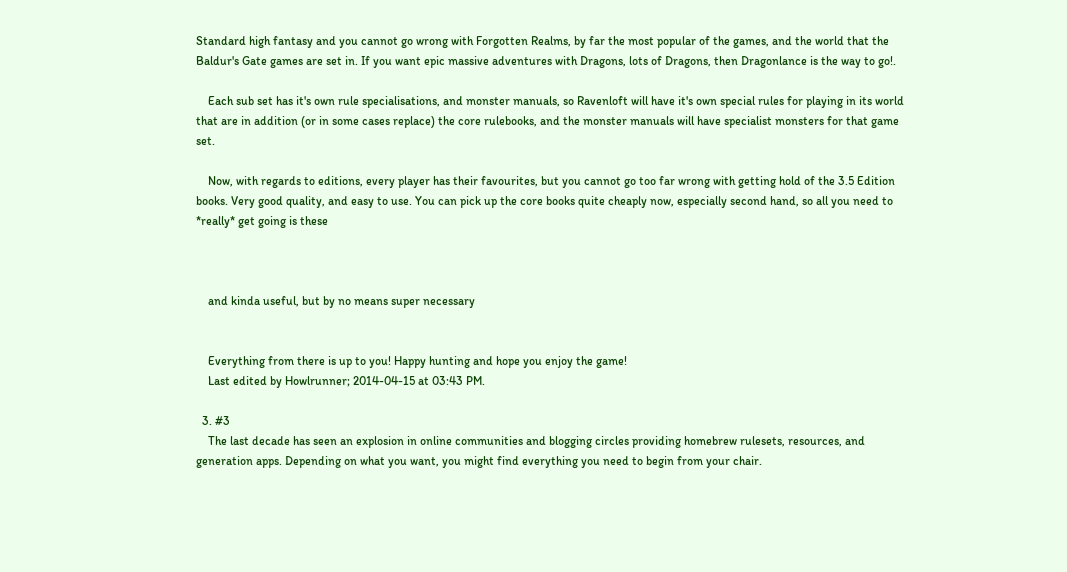Standard high fantasy and you cannot go wrong with Forgotten Realms, by far the most popular of the games, and the world that the Baldur's Gate games are set in. If you want epic massive adventures with Dragons, lots of Dragons, then Dragonlance is the way to go!.

    Each sub set has it's own rule specialisations, and monster manuals, so Ravenloft will have it's own special rules for playing in its world that are in addition (or in some cases replace) the core rulebooks, and the monster manuals will have specialist monsters for that game set.

    Now, with regards to editions, every player has their favourites, but you cannot go too far wrong with getting hold of the 3.5 Edition books. Very good quality, and easy to use. You can pick up the core books quite cheaply now, especially second hand, so all you need to *really* get going is these



    and kinda useful, but by no means super necessary


    Everything from there is up to you! Happy hunting and hope you enjoy the game!
    Last edited by Howlrunner; 2014-04-15 at 03:43 PM.

  3. #3
    The last decade has seen an explosion in online communities and blogging circles providing homebrew rulesets, resources, and generation apps. Depending on what you want, you might find everything you need to begin from your chair.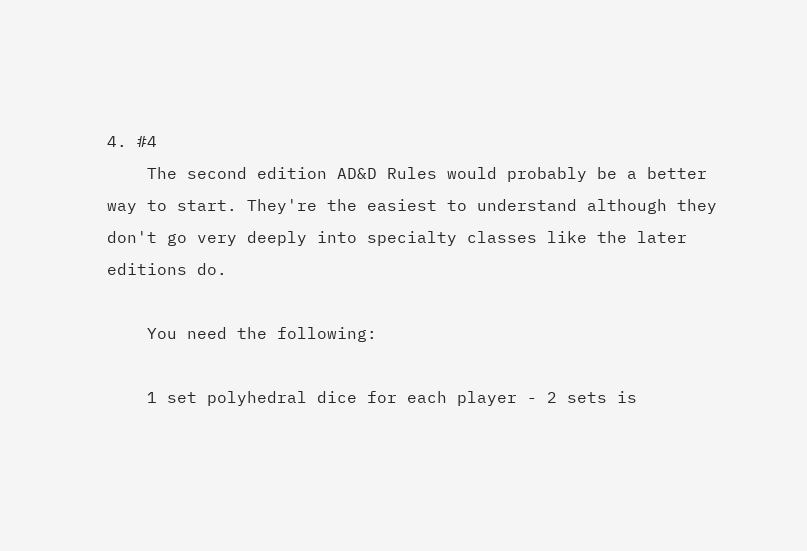4. #4
    The second edition AD&D Rules would probably be a better way to start. They're the easiest to understand although they don't go very deeply into specialty classes like the later editions do.

    You need the following:

    1 set polyhedral dice for each player - 2 sets is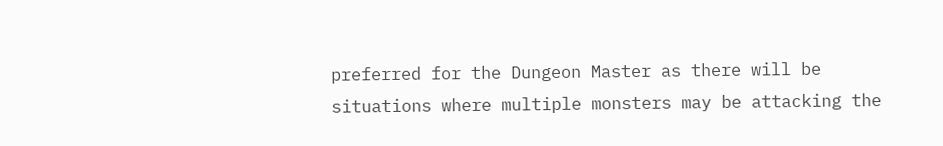preferred for the Dungeon Master as there will be situations where multiple monsters may be attacking the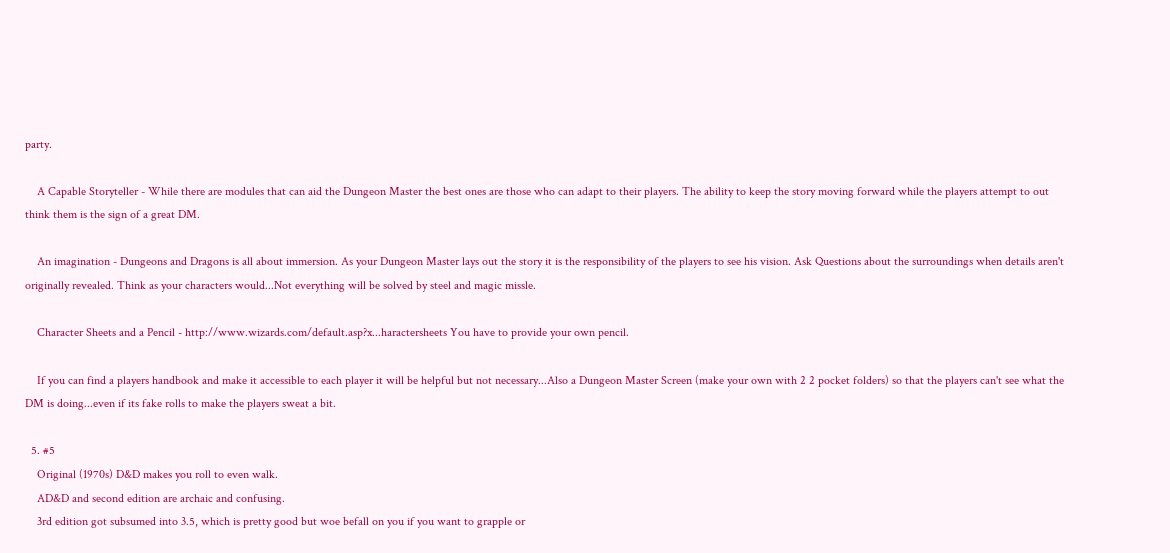party.

    A Capable Storyteller - While there are modules that can aid the Dungeon Master the best ones are those who can adapt to their players. The ability to keep the story moving forward while the players attempt to out think them is the sign of a great DM.

    An imagination - Dungeons and Dragons is all about immersion. As your Dungeon Master lays out the story it is the responsibility of the players to see his vision. Ask Questions about the surroundings when details aren't originally revealed. Think as your characters would...Not everything will be solved by steel and magic missle.

    Character Sheets and a Pencil - http://www.wizards.com/default.asp?x...haractersheets You have to provide your own pencil.

    If you can find a players handbook and make it accessible to each player it will be helpful but not necessary...Also a Dungeon Master Screen (make your own with 2 2 pocket folders) so that the players can't see what the DM is doing...even if its fake rolls to make the players sweat a bit.

  5. #5
    Original (1970s) D&D makes you roll to even walk.
    AD&D and second edition are archaic and confusing.
    3rd edition got subsumed into 3.5, which is pretty good but woe befall on you if you want to grapple or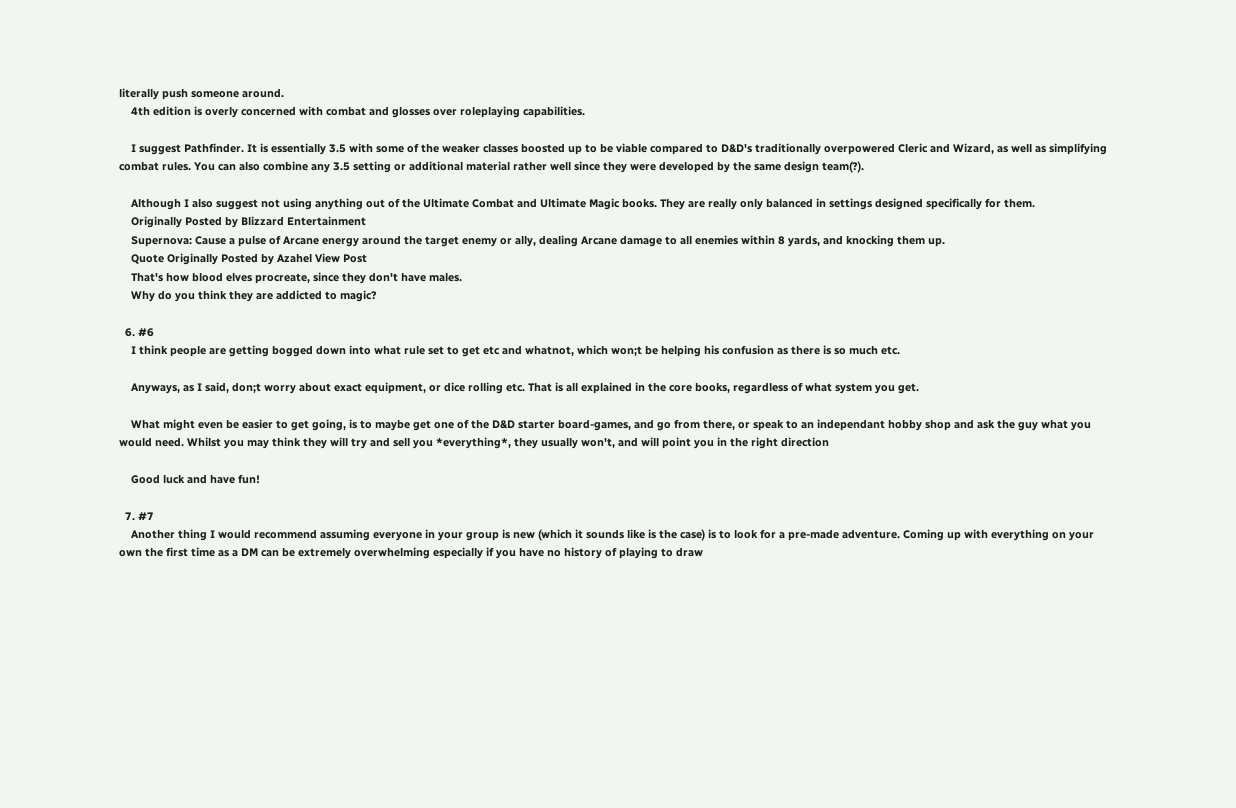literally push someone around.
    4th edition is overly concerned with combat and glosses over roleplaying capabilities.

    I suggest Pathfinder. It is essentially 3.5 with some of the weaker classes boosted up to be viable compared to D&D's traditionally overpowered Cleric and Wizard, as well as simplifying combat rules. You can also combine any 3.5 setting or additional material rather well since they were developed by the same design team(?).

    Although I also suggest not using anything out of the Ultimate Combat and Ultimate Magic books. They are really only balanced in settings designed specifically for them.
    Originally Posted by Blizzard Entertainment
    Supernova: Cause a pulse of Arcane energy around the target enemy or ally, dealing Arcane damage to all enemies within 8 yards, and knocking them up.
    Quote Originally Posted by Azahel View Post
    That's how blood elves procreate, since they don't have males.
    Why do you think they are addicted to magic?

  6. #6
    I think people are getting bogged down into what rule set to get etc and whatnot, which won;t be helping his confusion as there is so much etc.

    Anyways, as I said, don;t worry about exact equipment, or dice rolling etc. That is all explained in the core books, regardless of what system you get.

    What might even be easier to get going, is to maybe get one of the D&D starter board-games, and go from there, or speak to an independant hobby shop and ask the guy what you would need. Whilst you may think they will try and sell you *everything*, they usually won't, and will point you in the right direction

    Good luck and have fun!

  7. #7
    Another thing I would recommend assuming everyone in your group is new (which it sounds like is the case) is to look for a pre-made adventure. Coming up with everything on your own the first time as a DM can be extremely overwhelming especially if you have no history of playing to draw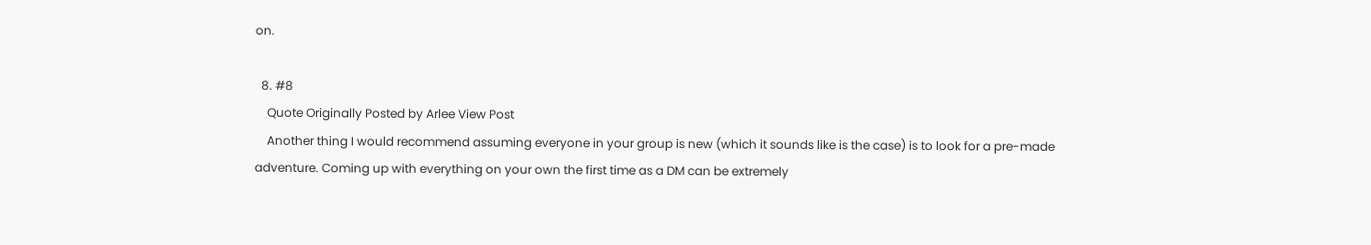on.

  8. #8
    Quote Originally Posted by Arlee View Post
    Another thing I would recommend assuming everyone in your group is new (which it sounds like is the case) is to look for a pre-made adventure. Coming up with everything on your own the first time as a DM can be extremely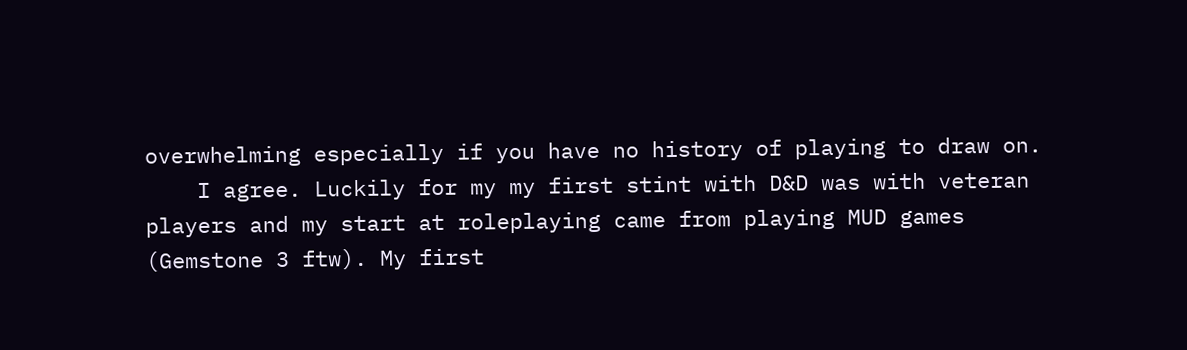overwhelming especially if you have no history of playing to draw on.
    I agree. Luckily for my my first stint with D&D was with veteran players and my start at roleplaying came from playing MUD games (Gemstone 3 ftw). My first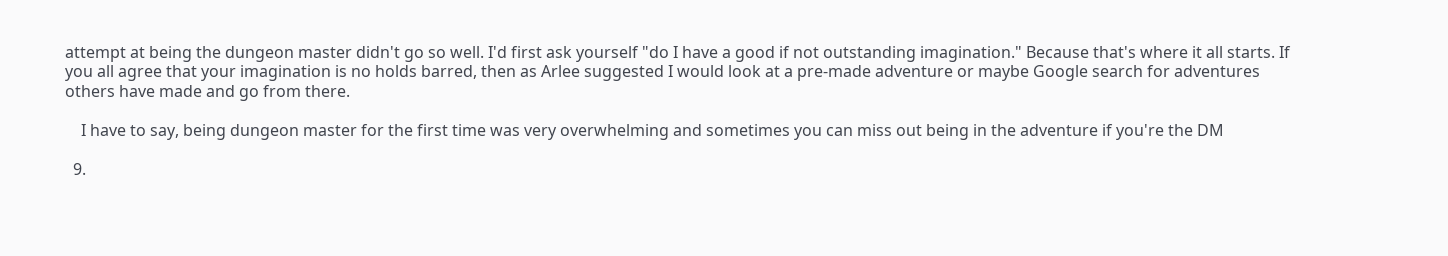attempt at being the dungeon master didn't go so well. I'd first ask yourself "do I have a good if not outstanding imagination." Because that's where it all starts. If you all agree that your imagination is no holds barred, then as Arlee suggested I would look at a pre-made adventure or maybe Google search for adventures others have made and go from there.

    I have to say, being dungeon master for the first time was very overwhelming and sometimes you can miss out being in the adventure if you're the DM

  9.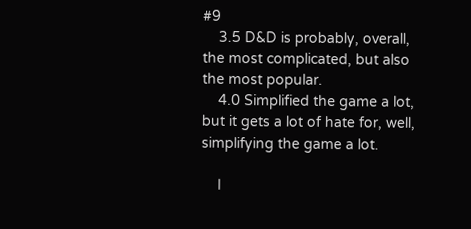#9
    3.5 D&D is probably, overall, the most complicated, but also the most popular.
    4.0 Simplified the game a lot, but it gets a lot of hate for, well, simplifying the game a lot.

    I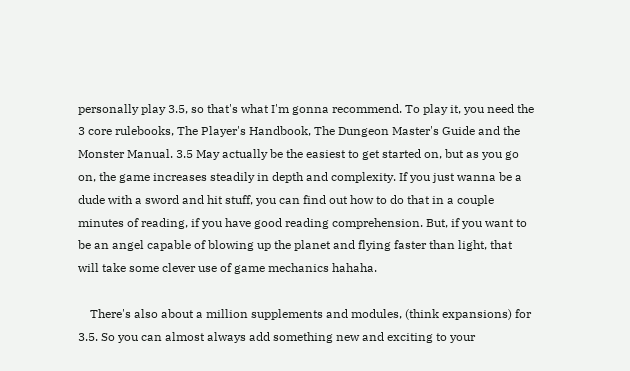personally play 3.5, so that's what I'm gonna recommend. To play it, you need the 3 core rulebooks, The Player's Handbook, The Dungeon Master's Guide and the Monster Manual. 3.5 May actually be the easiest to get started on, but as you go on, the game increases steadily in depth and complexity. If you just wanna be a dude with a sword and hit stuff, you can find out how to do that in a couple minutes of reading, if you have good reading comprehension. But, if you want to be an angel capable of blowing up the planet and flying faster than light, that will take some clever use of game mechanics hahaha.

    There's also about a million supplements and modules, (think expansions) for 3.5. So you can almost always add something new and exciting to your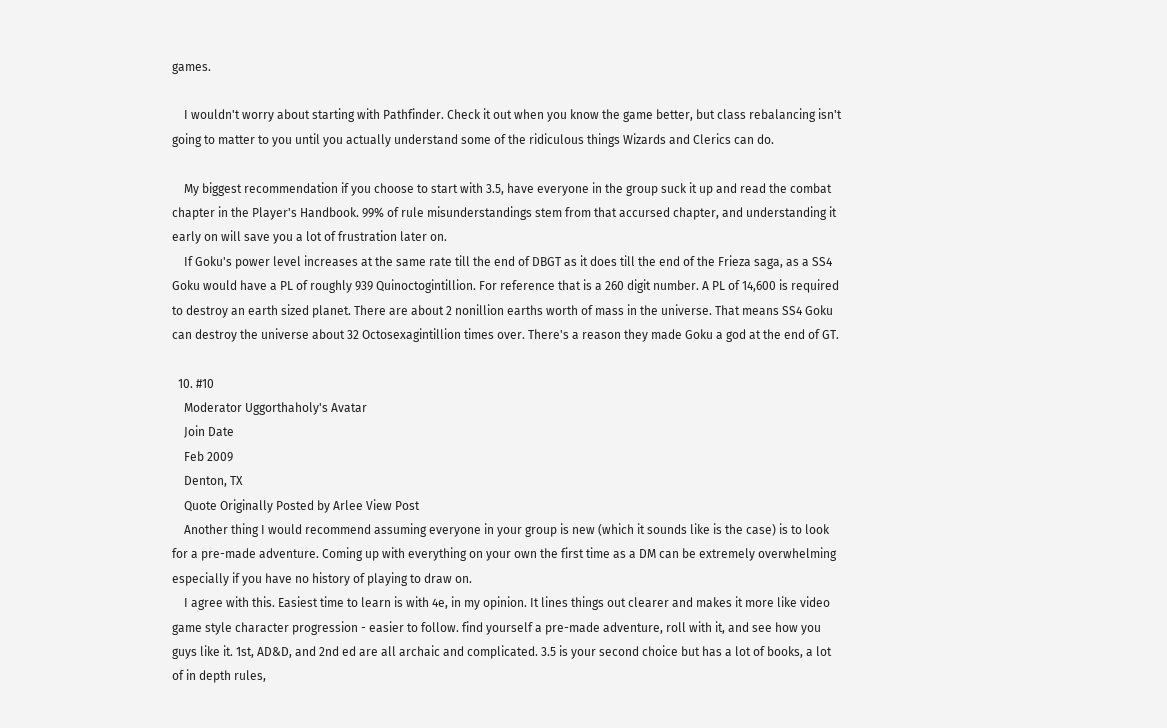games.

    I wouldn't worry about starting with Pathfinder. Check it out when you know the game better, but class rebalancing isn't going to matter to you until you actually understand some of the ridiculous things Wizards and Clerics can do.

    My biggest recommendation if you choose to start with 3.5, have everyone in the group suck it up and read the combat chapter in the Player's Handbook. 99% of rule misunderstandings stem from that accursed chapter, and understanding it early on will save you a lot of frustration later on.
    If Goku's power level increases at the same rate till the end of DBGT as it does till the end of the Frieza saga, as a SS4 Goku would have a PL of roughly 939 Quinoctogintillion. For reference that is a 260 digit number. A PL of 14,600 is required to destroy an earth sized planet. There are about 2 nonillion earths worth of mass in the universe. That means SS4 Goku can destroy the universe about 32 Octosexagintillion times over. There's a reason they made Goku a god at the end of GT.

  10. #10
    Moderator Uggorthaholy's Avatar
    Join Date
    Feb 2009
    Denton, TX
    Quote Originally Posted by Arlee View Post
    Another thing I would recommend assuming everyone in your group is new (which it sounds like is the case) is to look for a pre-made adventure. Coming up with everything on your own the first time as a DM can be extremely overwhelming especially if you have no history of playing to draw on.
    I agree with this. Easiest time to learn is with 4e, in my opinion. It lines things out clearer and makes it more like video game style character progression - easier to follow. find yourself a pre-made adventure, roll with it, and see how you guys like it. 1st, AD&D, and 2nd ed are all archaic and complicated. 3.5 is your second choice but has a lot of books, a lot of in depth rules,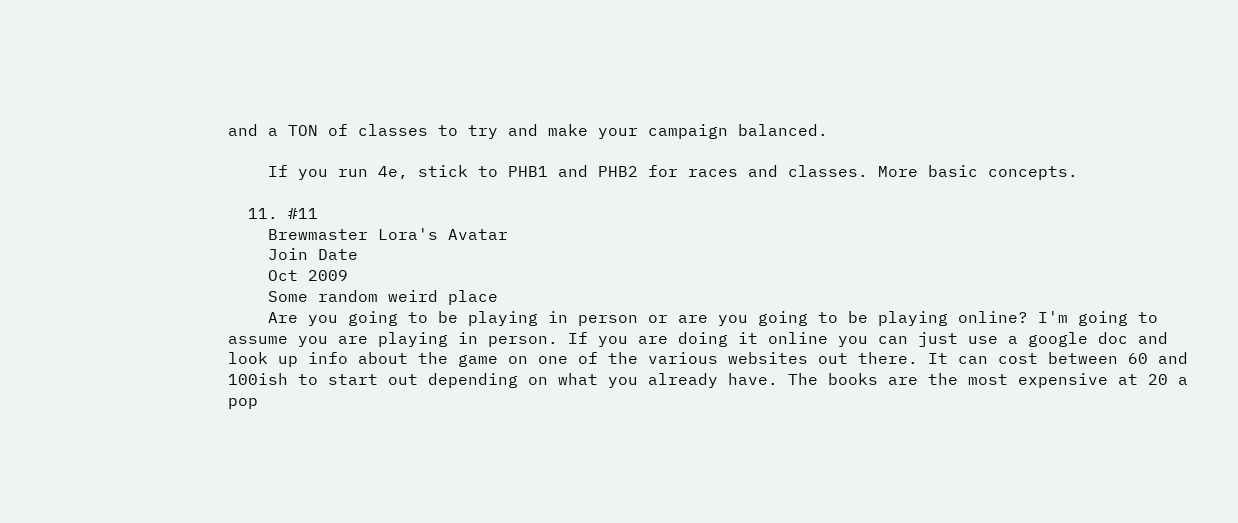and a TON of classes to try and make your campaign balanced.

    If you run 4e, stick to PHB1 and PHB2 for races and classes. More basic concepts.

  11. #11
    Brewmaster Lora's Avatar
    Join Date
    Oct 2009
    Some random weird place
    Are you going to be playing in person or are you going to be playing online? I'm going to assume you are playing in person. If you are doing it online you can just use a google doc and look up info about the game on one of the various websites out there. It can cost between 60 and 100ish to start out depending on what you already have. The books are the most expensive at 20 a pop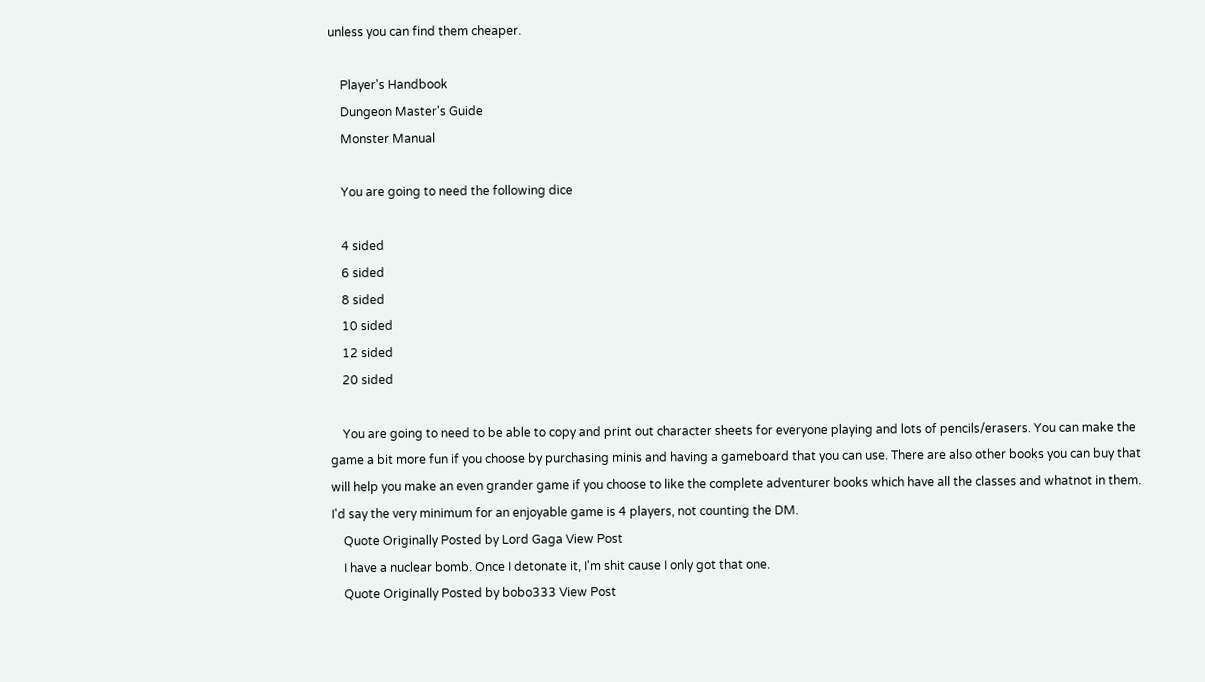unless you can find them cheaper.

    Player's Handbook
    Dungeon Master's Guide
    Monster Manual

    You are going to need the following dice

    4 sided
    6 sided
    8 sided
    10 sided
    12 sided
    20 sided

    You are going to need to be able to copy and print out character sheets for everyone playing and lots of pencils/erasers. You can make the game a bit more fun if you choose by purchasing minis and having a gameboard that you can use. There are also other books you can buy that will help you make an even grander game if you choose to like the complete adventurer books which have all the classes and whatnot in them. I'd say the very minimum for an enjoyable game is 4 players, not counting the DM.
    Quote Originally Posted by Lord Gaga View Post
    I have a nuclear bomb. Once I detonate it, I'm shit cause I only got that one.
    Quote Originally Posted by bobo333 View Post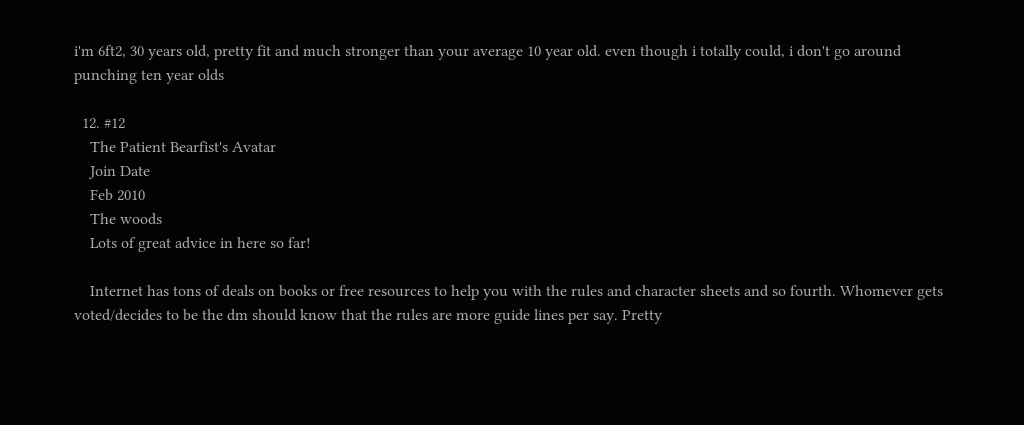i'm 6ft2, 30 years old, pretty fit and much stronger than your average 10 year old. even though i totally could, i don't go around punching ten year olds

  12. #12
    The Patient Bearfist's Avatar
    Join Date
    Feb 2010
    The woods
    Lots of great advice in here so far!

    Internet has tons of deals on books or free resources to help you with the rules and character sheets and so fourth. Whomever gets voted/decides to be the dm should know that the rules are more guide lines per say. Pretty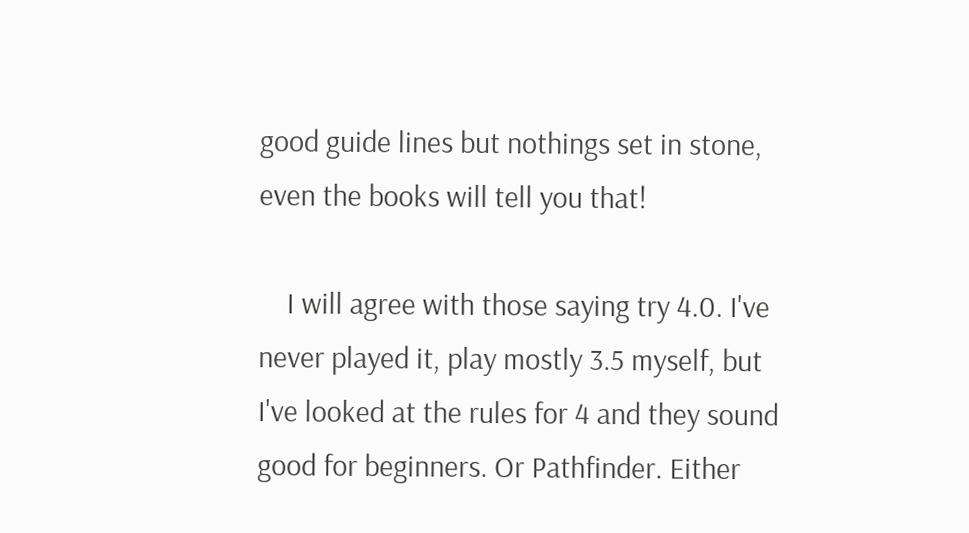good guide lines but nothings set in stone, even the books will tell you that!

    I will agree with those saying try 4.0. I've never played it, play mostly 3.5 myself, but I've looked at the rules for 4 and they sound good for beginners. Or Pathfinder. Either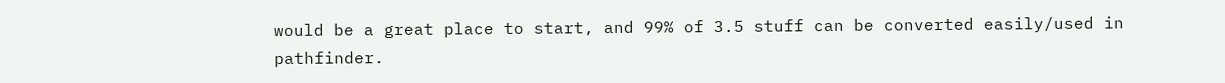would be a great place to start, and 99% of 3.5 stuff can be converted easily/used in pathfinder.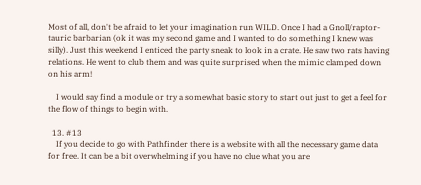Most of all, don't be afraid to let your imagination run WILD. Once I had a Gnoll/raptor-tauric barbarian (ok it was my second game and I wanted to do something I knew was silly). Just this weekend I enticed the party sneak to look in a crate. He saw two rats having relations. He went to club them and was quite surprised when the mimic clamped down on his arm!

    I would say find a module or try a somewhat basic story to start out just to get a feel for the flow of things to begin with.

  13. #13
    If you decide to go with Pathfinder there is a website with all the necessary game data for free. It can be a bit overwhelming if you have no clue what you are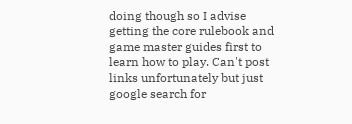doing though so I advise getting the core rulebook and game master guides first to learn how to play. Can't post links unfortunately but just google search for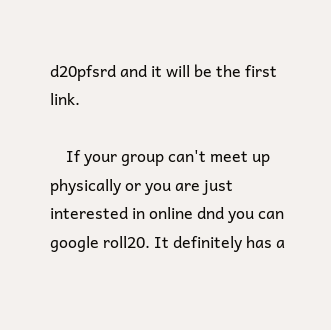d20pfsrd and it will be the first link.

    If your group can't meet up physically or you are just interested in online dnd you can google roll20. It definitely has a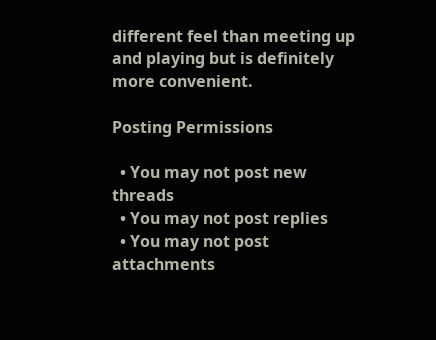different feel than meeting up and playing but is definitely more convenient.

Posting Permissions

  • You may not post new threads
  • You may not post replies
  • You may not post attachments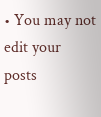• You may not edit your posts